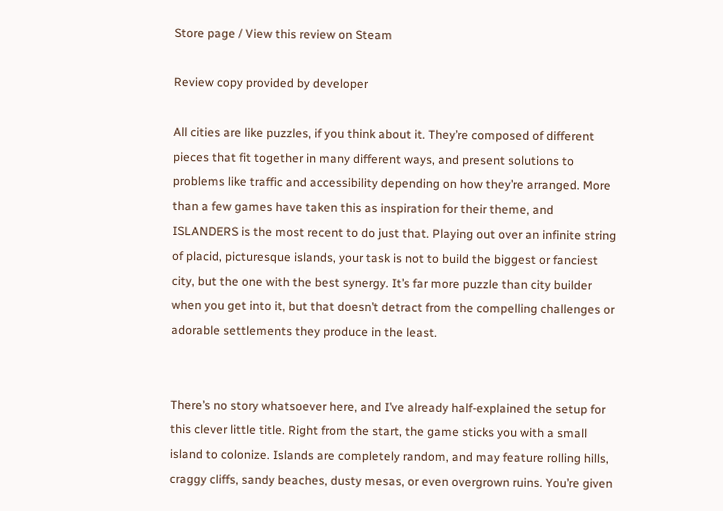Store page / View this review on Steam

Review copy provided by developer

All cities are like puzzles, if you think about it. They’re composed of different pieces that fit together in many different ways, and present solutions to problems like traffic and accessibility depending on how they’re arranged. More than a few games have taken this as inspiration for their theme, and ISLANDERS is the most recent to do just that. Playing out over an infinite string of placid, picturesque islands, your task is not to build the biggest or fanciest city, but the one with the best synergy. It’s far more puzzle than city builder when you get into it, but that doesn’t detract from the compelling challenges or adorable settlements they produce in the least.


There’s no story whatsoever here, and I’ve already half-explained the setup for this clever little title. Right from the start, the game sticks you with a small island to colonize. Islands are completely random, and may feature rolling hills, craggy cliffs, sandy beaches, dusty mesas, or even overgrown ruins. You’re given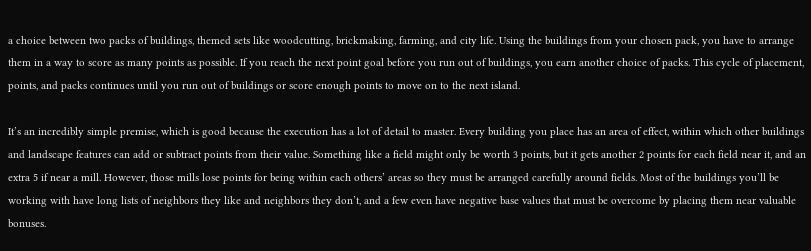a choice between two packs of buildings, themed sets like woodcutting, brickmaking, farming, and city life. Using the buildings from your chosen pack, you have to arrange them in a way to score as many points as possible. If you reach the next point goal before you run out of buildings, you earn another choice of packs. This cycle of placement, points, and packs continues until you run out of buildings or score enough points to move on to the next island.

It’s an incredibly simple premise, which is good because the execution has a lot of detail to master. Every building you place has an area of effect, within which other buildings and landscape features can add or subtract points from their value. Something like a field might only be worth 3 points, but it gets another 2 points for each field near it, and an extra 5 if near a mill. However, those mills lose points for being within each others’ areas so they must be arranged carefully around fields. Most of the buildings you’ll be working with have long lists of neighbors they like and neighbors they don’t, and a few even have negative base values that must be overcome by placing them near valuable bonuses.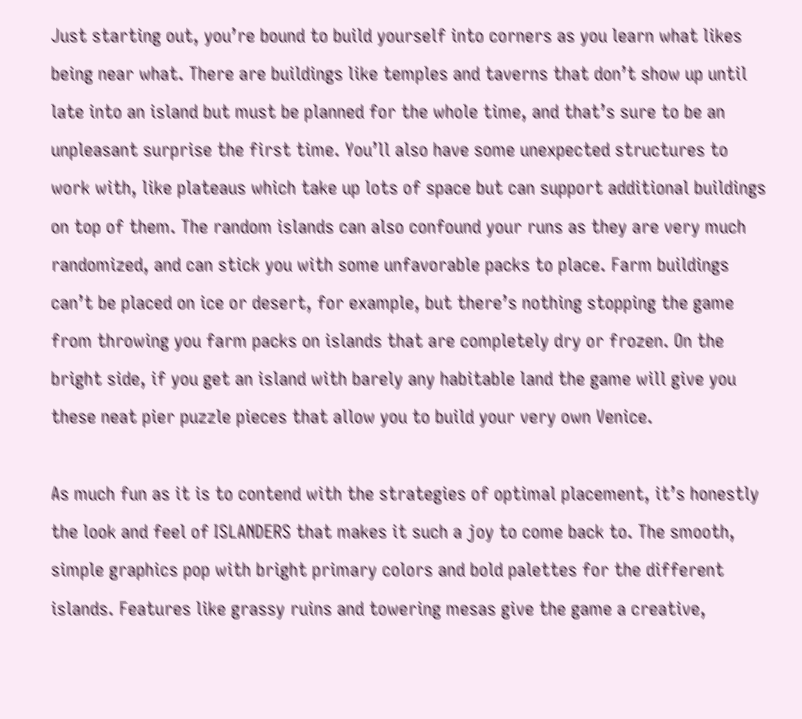Just starting out, you’re bound to build yourself into corners as you learn what likes being near what. There are buildings like temples and taverns that don’t show up until late into an island but must be planned for the whole time, and that’s sure to be an unpleasant surprise the first time. You’ll also have some unexpected structures to work with, like plateaus which take up lots of space but can support additional buildings on top of them. The random islands can also confound your runs as they are very much randomized, and can stick you with some unfavorable packs to place. Farm buildings can’t be placed on ice or desert, for example, but there’s nothing stopping the game from throwing you farm packs on islands that are completely dry or frozen. On the bright side, if you get an island with barely any habitable land the game will give you these neat pier puzzle pieces that allow you to build your very own Venice.

As much fun as it is to contend with the strategies of optimal placement, it’s honestly the look and feel of ISLANDERS that makes it such a joy to come back to. The smooth, simple graphics pop with bright primary colors and bold palettes for the different islands. Features like grassy ruins and towering mesas give the game a creative,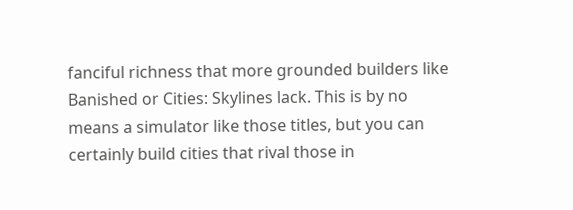fanciful richness that more grounded builders like Banished or Cities: Skylines lack. This is by no means a simulator like those titles, but you can certainly build cities that rival those in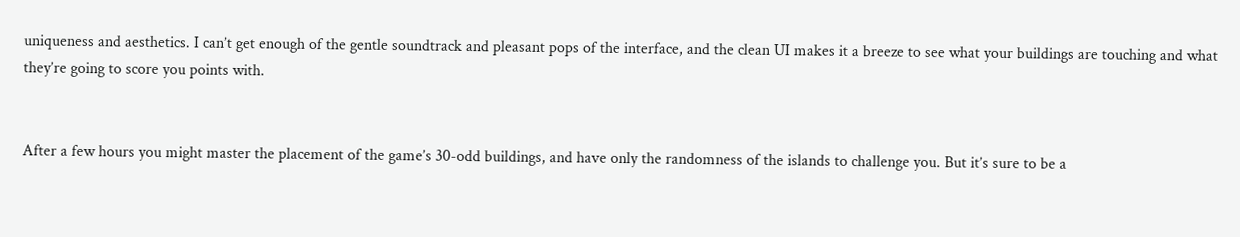uniqueness and aesthetics. I can’t get enough of the gentle soundtrack and pleasant pops of the interface, and the clean UI makes it a breeze to see what your buildings are touching and what they’re going to score you points with.


After a few hours you might master the placement of the game’s 30-odd buildings, and have only the randomness of the islands to challenge you. But it’s sure to be a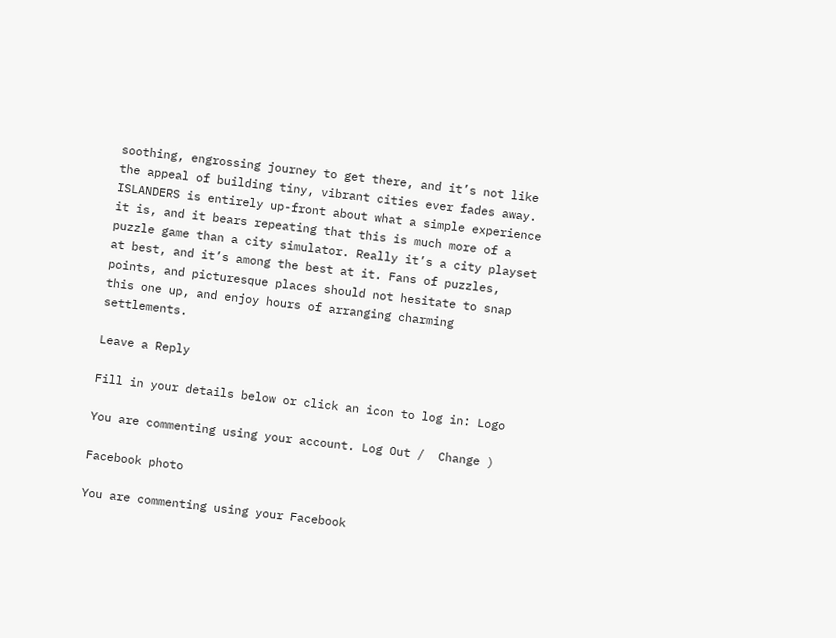soothing, engrossing journey to get there, and it’s not like the appeal of building tiny, vibrant cities ever fades away. ISLANDERS is entirely up-front about what a simple experience it is, and it bears repeating that this is much more of a puzzle game than a city simulator. Really it’s a city playset at best, and it’s among the best at it. Fans of puzzles, points, and picturesque places should not hesitate to snap this one up, and enjoy hours of arranging charming settlements.

Leave a Reply

Fill in your details below or click an icon to log in: Logo

You are commenting using your account. Log Out /  Change )

Facebook photo

You are commenting using your Facebook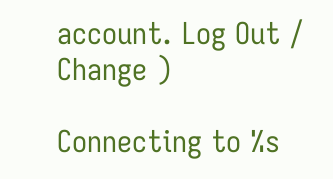account. Log Out /  Change )

Connecting to %s